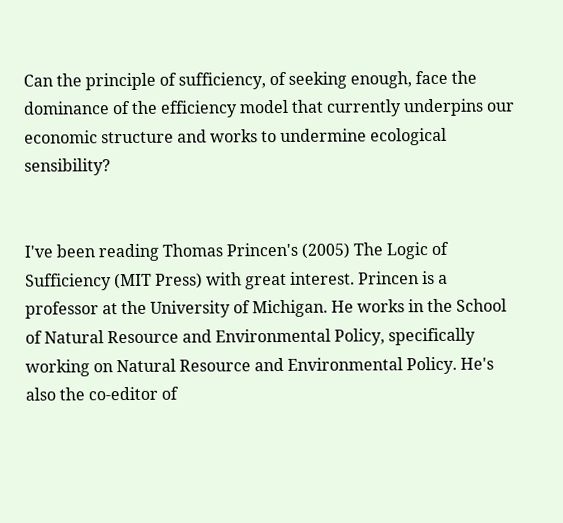Can the principle of sufficiency, of seeking enough, face the dominance of the efficiency model that currently underpins our economic structure and works to undermine ecological sensibility?


I've been reading Thomas Princen's (2005) The Logic of Sufficiency (MIT Press) with great interest. Princen is a professor at the University of Michigan. He works in the School of Natural Resource and Environmental Policy, specifically working on Natural Resource and Environmental Policy. He's also the co-editor of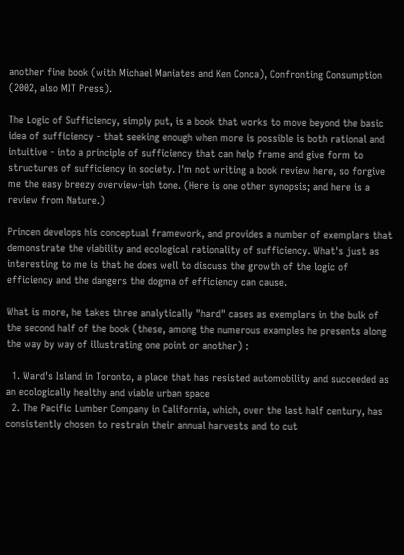another fine book (with Michael Maniates and Ken Conca), Confronting Consumption (2002, also MIT Press).

The Logic of Sufficiency, simply put, is a book that works to move beyond the basic idea of sufficiency - that seeking enough when more is possible is both rational and intuitive - into a principle of sufficiency that can help frame and give form to structures of sufficiency in society. I'm not writing a book review here, so forgive me the easy breezy overview-ish tone. (Here is one other synopsis; and here is a review from Nature.)

Princen develops his conceptual framework, and provides a number of exemplars that demonstrate the viability and ecological rationality of sufficiency. What's just as interesting to me is that he does well to discuss the growth of the logic of efficiency and the dangers the dogma of efficiency can cause.

What is more, he takes three analytically "hard" cases as exemplars in the bulk of the second half of the book (these, among the numerous examples he presents along the way by way of illustrating one point or another) :

  1. Ward's Island in Toronto, a place that has resisted automobility and succeeded as an ecologically healthy and viable urban space
  2. The Pacific Lumber Company in California, which, over the last half century, has consistently chosen to restrain their annual harvests and to cut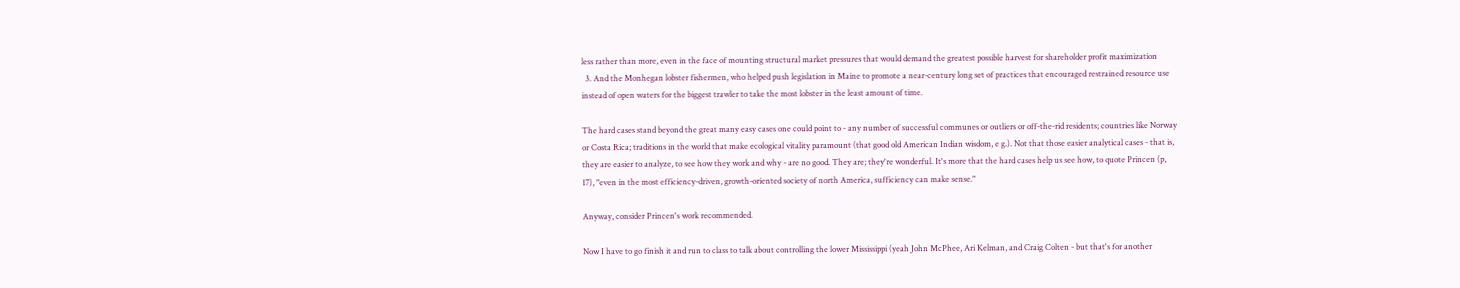less rather than more, even in the face of mounting structural market pressures that would demand the greatest possible harvest for shareholder profit maximization
  3. And the Monhegan lobster fishermen, who helped push legislation in Maine to promote a near-century long set of practices that encouraged restrained resource use instead of open waters for the biggest trawler to take the most lobster in the least amount of time.

The hard cases stand beyond the great many easy cases one could point to - any number of successful communes or outliers or off-the-rid residents; countries like Norway or Costa Rica; traditions in the world that make ecological vitality paramount (that good old American Indian wisdom, e g.). Not that those easier analytical cases - that is, they are easier to analyze, to see how they work and why - are no good. They are; they're wonderful. It's more that the hard cases help us see how, to quote Princen (p, 17), "even in the most efficiency-driven, growth-oriented society of north America, sufficiency can make sense."

Anyway, consider Princen's work recommended.

Now I have to go finish it and run to class to talk about controlling the lower Mississippi (yeah John McPhee, Ari Kelman, and Craig Colten - but that's for another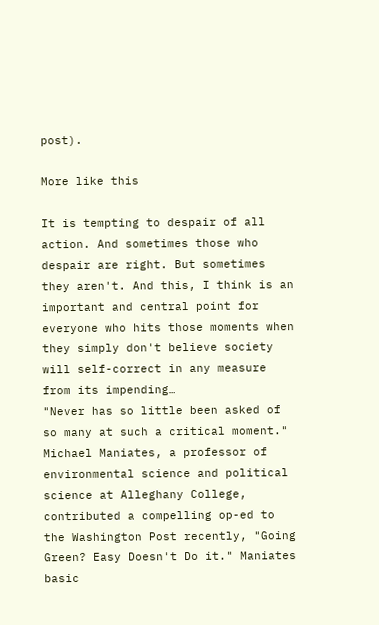post).

More like this

It is tempting to despair of all action. And sometimes those who despair are right. But sometimes they aren't. And this, I think is an important and central point for everyone who hits those moments when they simply don't believe society will self-correct in any measure from its impending…
"Never has so little been asked of so many at such a critical moment." Michael Maniates, a professor of environmental science and political science at Alleghany College, contributed a compelling op-ed to the Washington Post recently, "Going Green? Easy Doesn't Do it." Maniates basic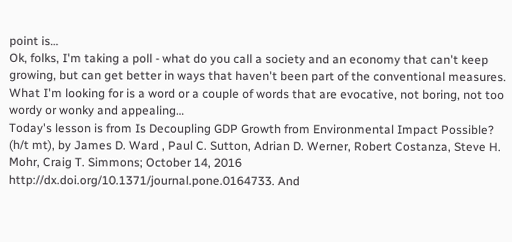point is…
Ok, folks, I'm taking a poll - what do you call a society and an economy that can't keep growing, but can get better in ways that haven't been part of the conventional measures. What I'm looking for is a word or a couple of words that are evocative, not boring, not too wordy or wonky and appealing…
Today's lesson is from Is Decoupling GDP Growth from Environmental Impact Possible? (h/t mt), by James D. Ward , Paul C. Sutton, Adrian D. Werner, Robert Costanza, Steve H. Mohr, Craig T. Simmons; October 14, 2016 http://dx.doi.org/10.1371/journal.pone.0164733. And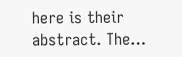here is their abstract. The…